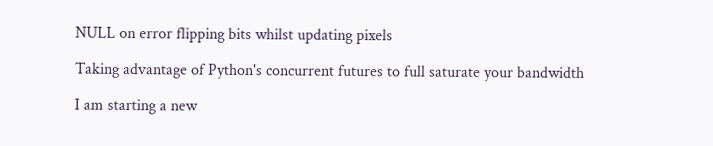NULL on error flipping bits whilst updating pixels

Taking advantage of Python's concurrent futures to full saturate your bandwidth

I am starting a new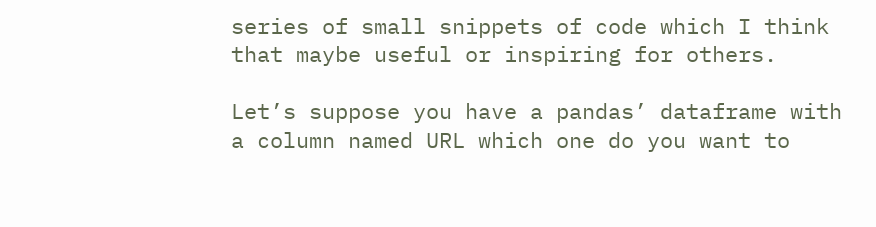series of small snippets of code which I think that maybe useful or inspiring for others.

Let’s suppose you have a pandas’ dataframe with a column named URL which one do you want to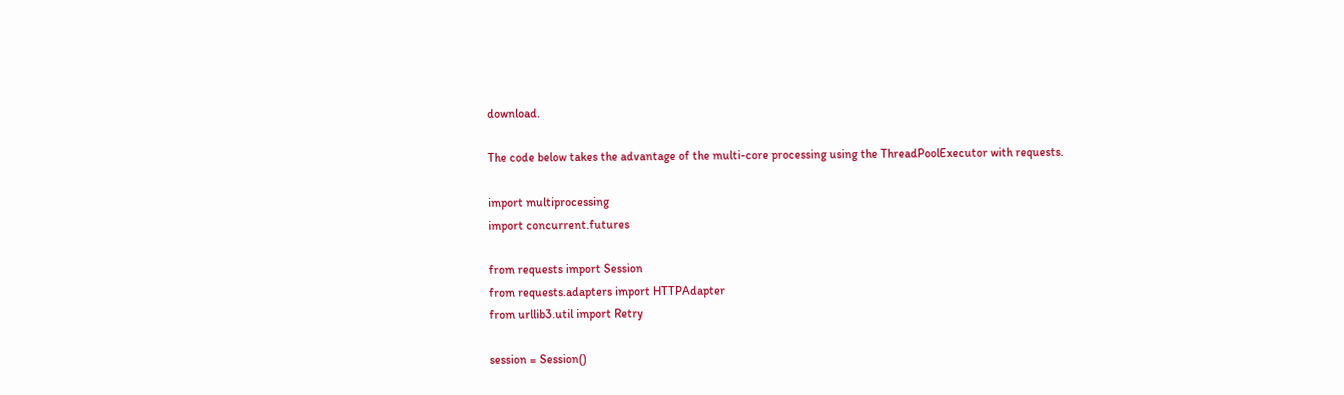download.

The code below takes the advantage of the multi-core processing using the ThreadPoolExecutor with requests.

import multiprocessing
import concurrent.futures

from requests import Session
from requests.adapters import HTTPAdapter
from urllib3.util import Retry

session = Session()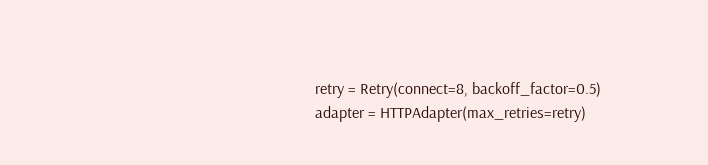retry = Retry(connect=8, backoff_factor=0.5)
adapter = HTTPAdapter(max_retries=retry)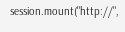session.mount("http://",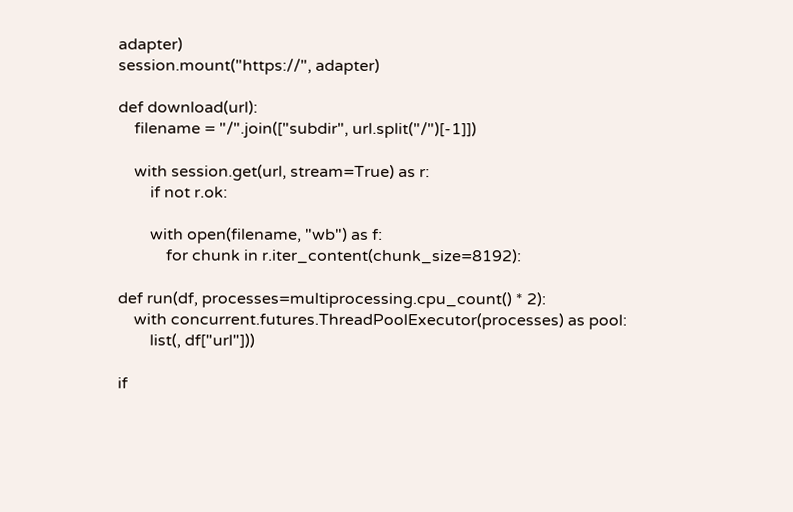adapter)
session.mount("https://", adapter)

def download(url):
    filename = "/".join(["subdir", url.split("/")[-1]])

    with session.get(url, stream=True) as r:
        if not r.ok:

        with open(filename, "wb") as f:
            for chunk in r.iter_content(chunk_size=8192):

def run(df, processes=multiprocessing.cpu_count() * 2):
    with concurrent.futures.ThreadPoolExecutor(processes) as pool:
        list(, df["url"]))

if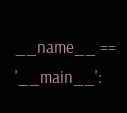__name__ == '__main__':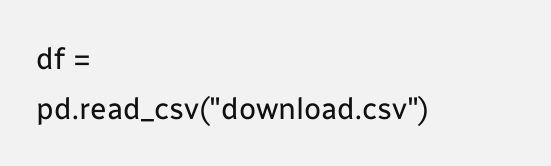df = pd.read_csv("download.csv")